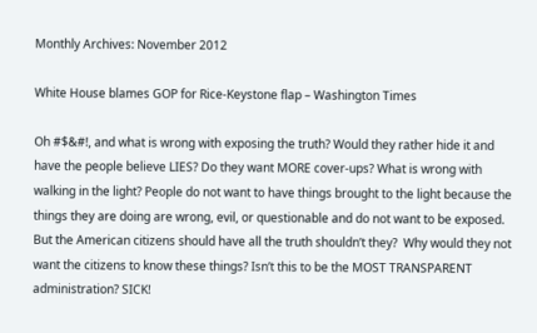Monthly Archives: November 2012

White House blames GOP for Rice-Keystone flap – Washington Times

Oh #$&#!, and what is wrong with exposing the truth? Would they rather hide it and have the people believe LIES? Do they want MORE cover-ups? What is wrong with walking in the light? People do not want to have things brought to the light because the things they are doing are wrong, evil, or questionable and do not want to be exposed. But the American citizens should have all the truth shouldn’t they?  Why would they not want the citizens to know these things? Isn’t this to be the MOST TRANSPARENT administration? SICK!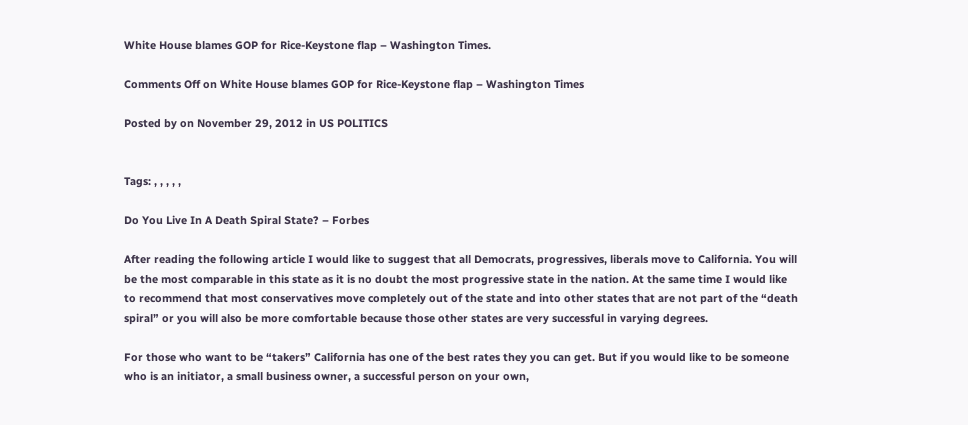White House blames GOP for Rice-Keystone flap – Washington Times.

Comments Off on White House blames GOP for Rice-Keystone flap – Washington Times

Posted by on November 29, 2012 in US POLITICS


Tags: , , , , ,

Do You Live In A Death Spiral State? – Forbes

After reading the following article I would like to suggest that all Democrats, progressives, liberals move to California. You will be the most comparable in this state as it is no doubt the most progressive state in the nation. At the same time I would like to recommend that most conservatives move completely out of the state and into other states that are not part of the “death spiral” or you will also be more comfortable because those other states are very successful in varying degrees.

For those who want to be “takers” California has one of the best rates they you can get. But if you would like to be someone who is an initiator, a small business owner, a successful person on your own,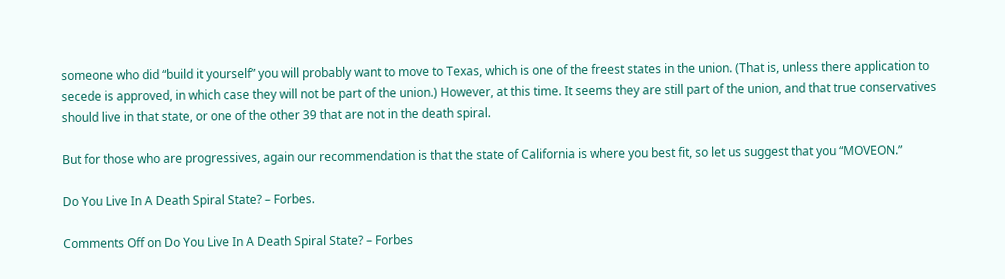someone who did “build it yourself” you will probably want to move to Texas, which is one of the freest states in the union. (That is, unless there application to secede is approved, in which case they will not be part of the union.) However, at this time. It seems they are still part of the union, and that true conservatives should live in that state, or one of the other 39 that are not in the death spiral.

But for those who are progressives, again our recommendation is that the state of California is where you best fit, so let us suggest that you “MOVEON.”

Do You Live In A Death Spiral State? – Forbes.

Comments Off on Do You Live In A Death Spiral State? – Forbes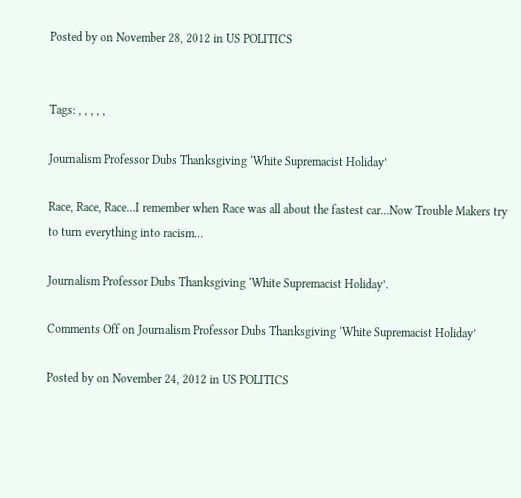Posted by on November 28, 2012 in US POLITICS


Tags: , , , , ,

Journalism Professor Dubs Thanksgiving ‘White Supremacist Holiday’

Race, Race, Race…I remember when Race was all about the fastest car…Now Trouble Makers try to turn everything into racism…

Journalism Professor Dubs Thanksgiving ‘White Supremacist Holiday’.

Comments Off on Journalism Professor Dubs Thanksgiving ‘White Supremacist Holiday’

Posted by on November 24, 2012 in US POLITICS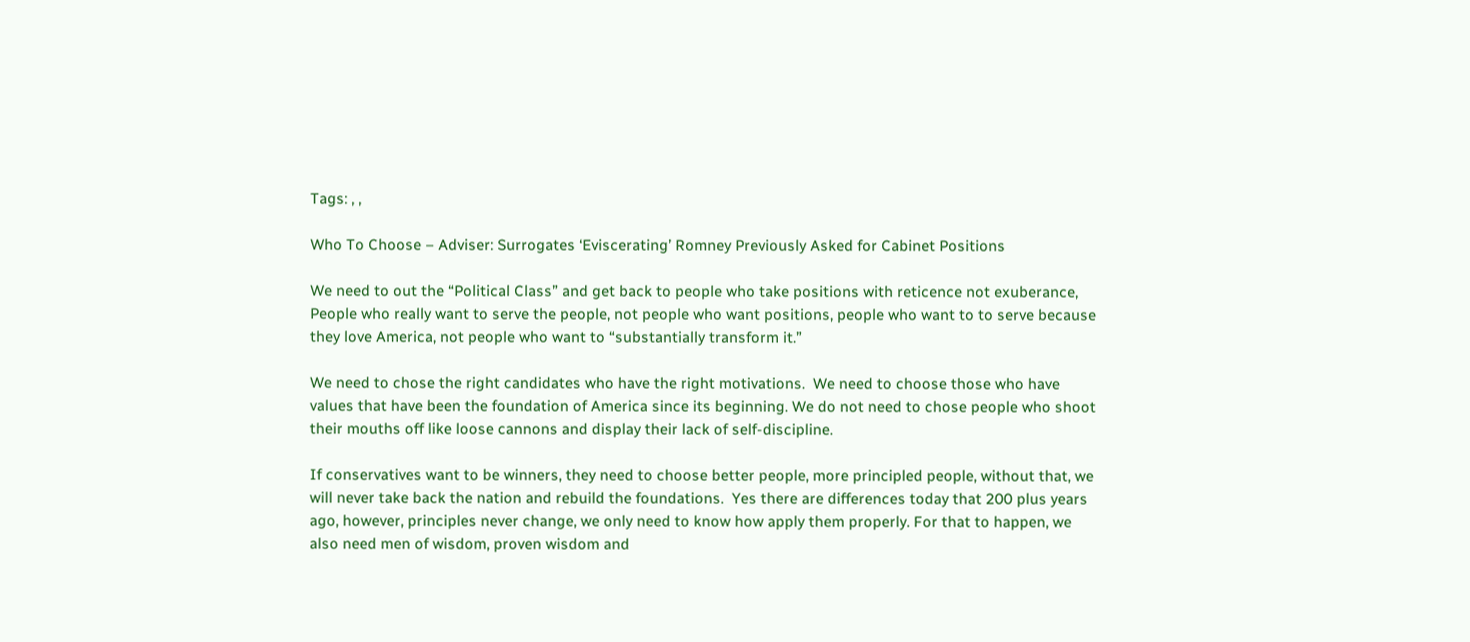Tags: , ,

Who To Choose – Adviser: Surrogates ‘Eviscerating’ Romney Previously Asked for Cabinet Positions

We need to out the “Political Class” and get back to people who take positions with reticence not exuberance, People who really want to serve the people, not people who want positions, people who want to to serve because they love America, not people who want to “substantially transform it.”

We need to chose the right candidates who have the right motivations.  We need to choose those who have values that have been the foundation of America since its beginning. We do not need to chose people who shoot their mouths off like loose cannons and display their lack of self-discipline.

If conservatives want to be winners, they need to choose better people, more principled people, without that, we will never take back the nation and rebuild the foundations.  Yes there are differences today that 200 plus years ago, however, principles never change, we only need to know how apply them properly. For that to happen, we also need men of wisdom, proven wisdom and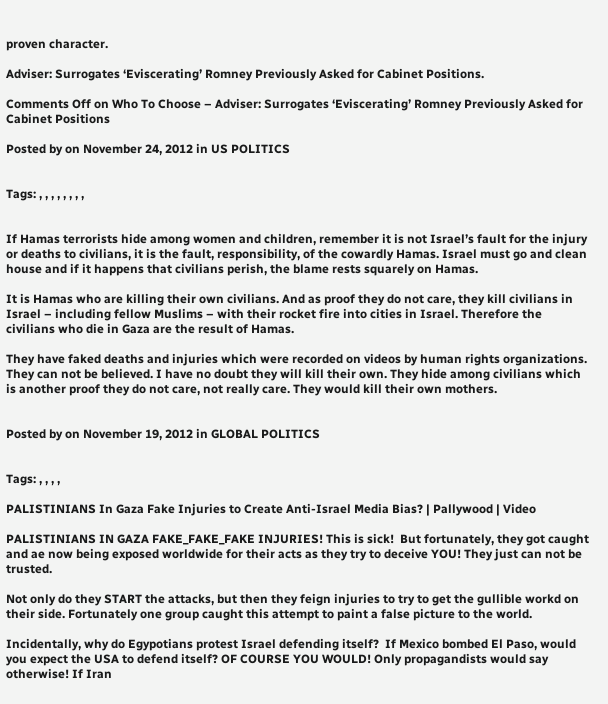proven character.

Adviser: Surrogates ‘Eviscerating’ Romney Previously Asked for Cabinet Positions.

Comments Off on Who To Choose – Adviser: Surrogates ‘Eviscerating’ Romney Previously Asked for Cabinet Positions

Posted by on November 24, 2012 in US POLITICS


Tags: , , , , , , , ,


If Hamas terrorists hide among women and children, remember it is not Israel’s fault for the injury or deaths to civilians, it is the fault, responsibility, of the cowardly Hamas. Israel must go and clean house and if it happens that civilians perish, the blame rests squarely on Hamas.

It is Hamas who are killing their own civilians. And as proof they do not care, they kill civilians in Israel – including fellow Muslims – with their rocket fire into cities in Israel. Therefore the civilians who die in Gaza are the result of Hamas.

They have faked deaths and injuries which were recorded on videos by human rights organizations. They can not be believed. I have no doubt they will kill their own. They hide among civilians which is another proof they do not care, not really care. They would kill their own mothers.


Posted by on November 19, 2012 in GLOBAL POLITICS


Tags: , , , ,

PALISTINIANS In Gaza Fake Injuries to Create Anti-Israel Media Bias? | Pallywood | Video

PALISTINIANS IN GAZA FAKE_FAKE_FAKE INJURIES! This is sick!  But fortunately, they got caught and ae now being exposed worldwide for their acts as they try to deceive YOU! They just can not be trusted.

Not only do they START the attacks, but then they feign injuries to try to get the gullible workd on their side. Fortunately one group caught this attempt to paint a false picture to the world.

Incidentally, why do Egypotians protest Israel defending itself?  If Mexico bombed El Paso, would you expect the USA to defend itself? OF COURSE YOU WOULD! Only propagandists would say otherwise! If Iran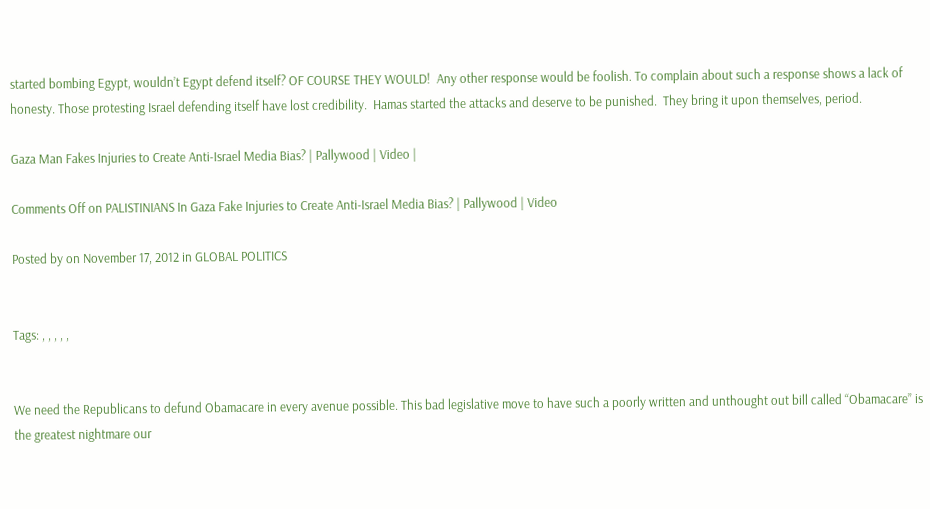started bombing Egypt, wouldn’t Egypt defend itself? OF COURSE THEY WOULD!  Any other response would be foolish. To complain about such a response shows a lack of honesty. Those protesting Israel defending itself have lost credibility.  Hamas started the attacks and deserve to be punished.  They bring it upon themselves, period.

Gaza Man Fakes Injuries to Create Anti-Israel Media Bias? | Pallywood | Video |

Comments Off on PALISTINIANS In Gaza Fake Injuries to Create Anti-Israel Media Bias? | Pallywood | Video

Posted by on November 17, 2012 in GLOBAL POLITICS


Tags: , , , , ,


We need the Republicans to defund Obamacare in every avenue possible. This bad legislative move to have such a poorly written and unthought out bill called “Obamacare” is the greatest nightmare our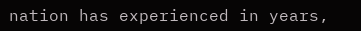nation has experienced in years,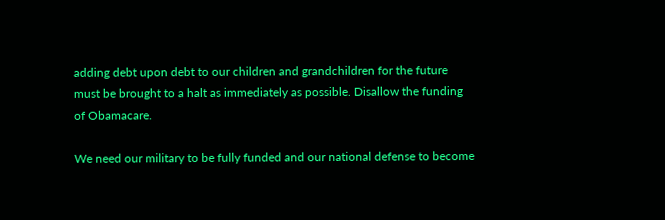adding debt upon debt to our children and grandchildren for the future must be brought to a halt as immediately as possible. Disallow the funding of Obamacare.

We need our military to be fully funded and our national defense to become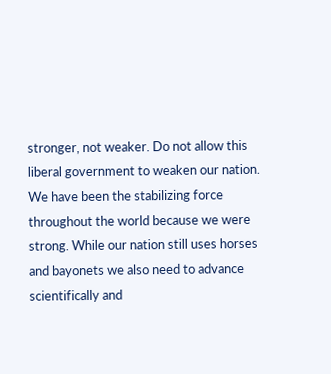stronger, not weaker. Do not allow this liberal government to weaken our nation. We have been the stabilizing force throughout the world because we were strong. While our nation still uses horses and bayonets we also need to advance scientifically and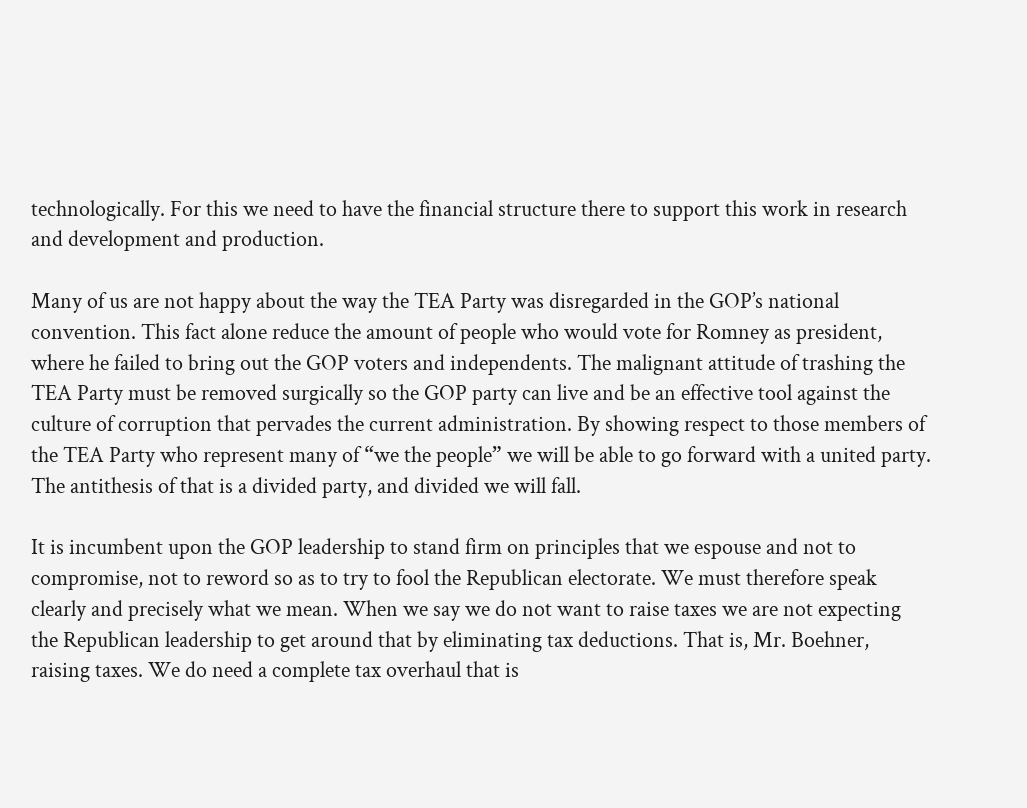technologically. For this we need to have the financial structure there to support this work in research and development and production.

Many of us are not happy about the way the TEA Party was disregarded in the GOP’s national convention. This fact alone reduce the amount of people who would vote for Romney as president, where he failed to bring out the GOP voters and independents. The malignant attitude of trashing the TEA Party must be removed surgically so the GOP party can live and be an effective tool against the culture of corruption that pervades the current administration. By showing respect to those members of the TEA Party who represent many of “we the people” we will be able to go forward with a united party. The antithesis of that is a divided party, and divided we will fall.

It is incumbent upon the GOP leadership to stand firm on principles that we espouse and not to compromise, not to reword so as to try to fool the Republican electorate. We must therefore speak clearly and precisely what we mean. When we say we do not want to raise taxes we are not expecting the Republican leadership to get around that by eliminating tax deductions. That is, Mr. Boehner, raising taxes. We do need a complete tax overhaul that is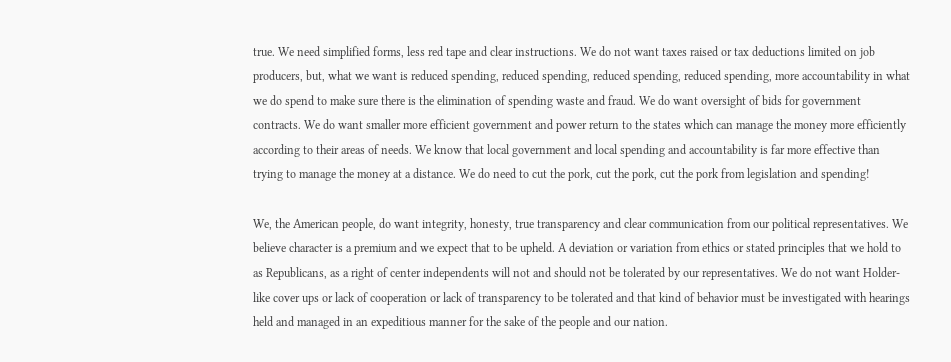true. We need simplified forms, less red tape and clear instructions. We do not want taxes raised or tax deductions limited on job producers, but, what we want is reduced spending, reduced spending, reduced spending, reduced spending, more accountability in what we do spend to make sure there is the elimination of spending waste and fraud. We do want oversight of bids for government contracts. We do want smaller more efficient government and power return to the states which can manage the money more efficiently according to their areas of needs. We know that local government and local spending and accountability is far more effective than trying to manage the money at a distance. We do need to cut the pork, cut the pork, cut the pork from legislation and spending!

We, the American people, do want integrity, honesty, true transparency and clear communication from our political representatives. We believe character is a premium and we expect that to be upheld. A deviation or variation from ethics or stated principles that we hold to as Republicans, as a right of center independents will not and should not be tolerated by our representatives. We do not want Holder-like cover ups or lack of cooperation or lack of transparency to be tolerated and that kind of behavior must be investigated with hearings held and managed in an expeditious manner for the sake of the people and our nation.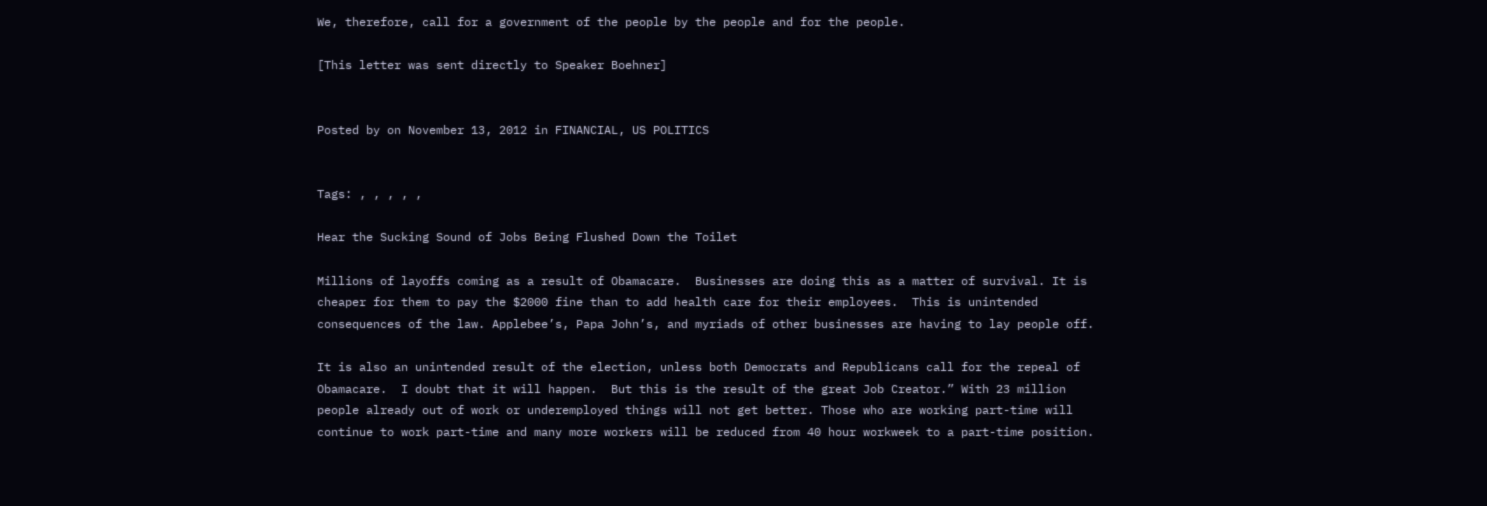We, therefore, call for a government of the people by the people and for the people.

[This letter was sent directly to Speaker Boehner]


Posted by on November 13, 2012 in FINANCIAL, US POLITICS


Tags: , , , , ,

Hear the Sucking Sound of Jobs Being Flushed Down the Toilet

Millions of layoffs coming as a result of Obamacare.  Businesses are doing this as a matter of survival. It is cheaper for them to pay the $2000 fine than to add health care for their employees.  This is unintended consequences of the law. Applebee’s, Papa John’s, and myriads of other businesses are having to lay people off.

It is also an unintended result of the election, unless both Democrats and Republicans call for the repeal of Obamacare.  I doubt that it will happen.  But this is the result of the great Job Creator.” With 23 million people already out of work or underemployed things will not get better. Those who are working part-time will continue to work part-time and many more workers will be reduced from 40 hour workweek to a part-time position.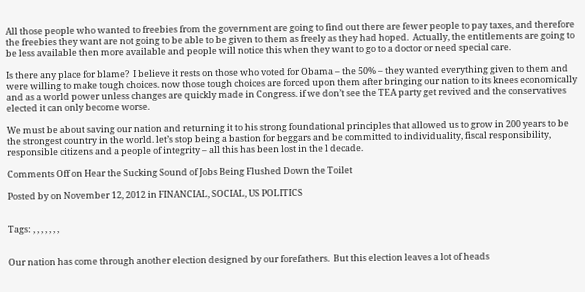All those people who wanted to freebies from the government are going to find out there are fewer people to pay taxes, and therefore the freebies they want are not going to be able to be given to them as freely as they had hoped.  Actually, the entitlements are going to be less available then more available and people will notice this when they want to go to a doctor or need special care.

Is there any place for blame?  I believe it rests on those who voted for Obama – the 50% – they wanted everything given to them and were willing to make tough choices. now those tough choices are forced upon them after bringing our nation to its knees economically and as a world power unless changes are quickly made in Congress. if we don’t see the TEA party get revived and the conservatives elected it can only become worse.

We must be about saving our nation and returning it to his strong foundational principles that allowed us to grow in 200 years to be the strongest country in the world. let’s stop being a bastion for beggars and be committed to individuality, fiscal responsibility, responsible citizens and a people of integrity – all this has been lost in the l decade.

Comments Off on Hear the Sucking Sound of Jobs Being Flushed Down the Toilet

Posted by on November 12, 2012 in FINANCIAL, SOCIAL, US POLITICS


Tags: , , , , , , ,


Our nation has come through another election designed by our forefathers.  But this election leaves a lot of heads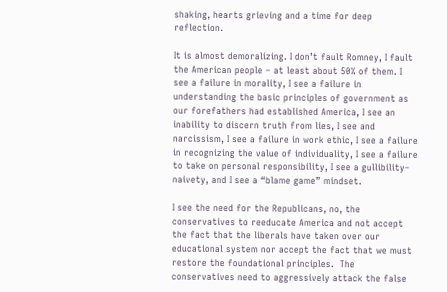shaking, hearts grieving and a time for deep reflection.

It is almost demoralizing. I don’t fault Romney, I fault the American people – at least about 50% of them. I see a failure in morality, I see a failure in understanding the basic principles of government as our forefathers had established America, I see an inability to discern truth from lies, I see and narcissism, I see a failure in work ethic, I see a failure in recognizing the value of individuality, I see a failure to take on personal responsibility, I see a gullibility– naivety, and I see a “blame game” mindset.

I see the need for the Republicans, no, the conservatives to reeducate America and not accept the fact that the liberals have taken over our educational system nor accept the fact that we must restore the foundational principles.  The conservatives need to aggressively attack the false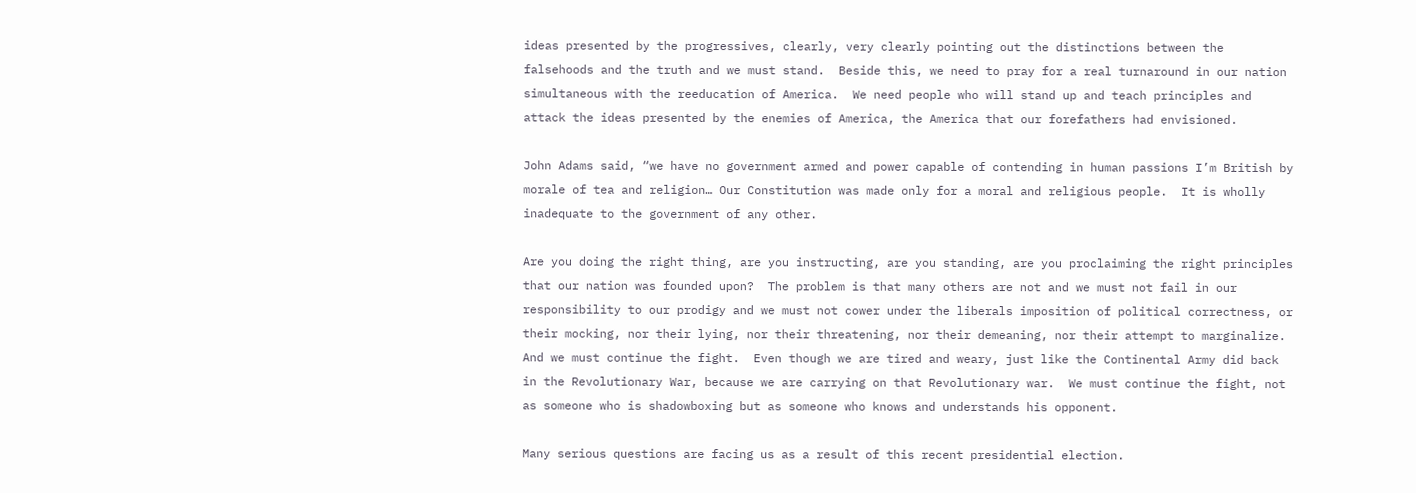ideas presented by the progressives, clearly, very clearly pointing out the distinctions between the falsehoods and the truth and we must stand.  Beside this, we need to pray for a real turnaround in our nation simultaneous with the reeducation of America.  We need people who will stand up and teach principles and attack the ideas presented by the enemies of America, the America that our forefathers had envisioned.

John Adams said, “we have no government armed and power capable of contending in human passions I’m British by morale of tea and religion… Our Constitution was made only for a moral and religious people.  It is wholly inadequate to the government of any other.

Are you doing the right thing, are you instructing, are you standing, are you proclaiming the right principles that our nation was founded upon?  The problem is that many others are not and we must not fail in our responsibility to our prodigy and we must not cower under the liberals imposition of political correctness, or their mocking, nor their lying, nor their threatening, nor their demeaning, nor their attempt to marginalize.  And we must continue the fight.  Even though we are tired and weary, just like the Continental Army did back in the Revolutionary War, because we are carrying on that Revolutionary war.  We must continue the fight, not as someone who is shadowboxing but as someone who knows and understands his opponent.

Many serious questions are facing us as a result of this recent presidential election.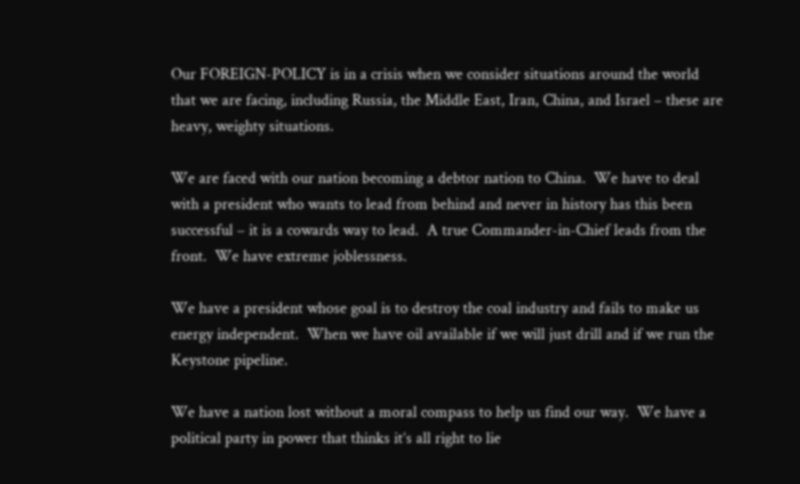Our FOREIGN-POLICY is in a crisis when we consider situations around the world that we are facing, including Russia, the Middle East, Iran, China, and Israel – these are heavy, weighty situations.

We are faced with our nation becoming a debtor nation to China.  We have to deal with a president who wants to lead from behind and never in history has this been successful – it is a cowards way to lead.  A true Commander-in-Chief leads from the front.  We have extreme joblessness.

We have a president whose goal is to destroy the coal industry and fails to make us energy independent.  When we have oil available if we will just drill and if we run the Keystone pipeline.

We have a nation lost without a moral compass to help us find our way.  We have a political party in power that thinks it’s all right to lie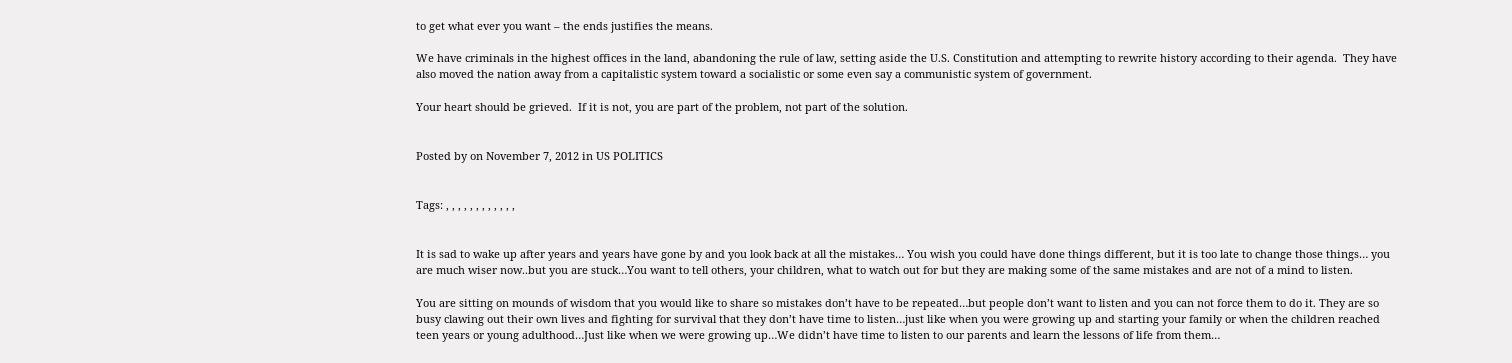to get what ever you want – the ends justifies the means.

We have criminals in the highest offices in the land, abandoning the rule of law, setting aside the U.S. Constitution and attempting to rewrite history according to their agenda.  They have also moved the nation away from a capitalistic system toward a socialistic or some even say a communistic system of government.

Your heart should be grieved.  If it is not, you are part of the problem, not part of the solution.


Posted by on November 7, 2012 in US POLITICS


Tags: , , , , , , , , , , , ,


It is sad to wake up after years and years have gone by and you look back at all the mistakes… You wish you could have done things different, but it is too late to change those things… you are much wiser now..but you are stuck…You want to tell others, your children, what to watch out for but they are making some of the same mistakes and are not of a mind to listen.

You are sitting on mounds of wisdom that you would like to share so mistakes don’t have to be repeated…but people don’t want to listen and you can not force them to do it. They are so busy clawing out their own lives and fighting for survival that they don’t have time to listen…just like when you were growing up and starting your family or when the children reached teen years or young adulthood…Just like when we were growing up…We didn’t have time to listen to our parents and learn the lessons of life from them…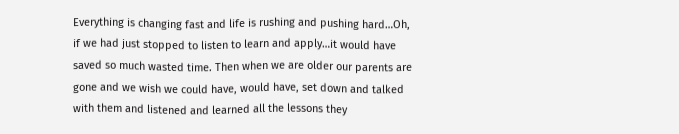Everything is changing fast and life is rushing and pushing hard…Oh, if we had just stopped to listen to learn and apply…it would have saved so much wasted time. Then when we are older our parents are gone and we wish we could have, would have, set down and talked with them and listened and learned all the lessons they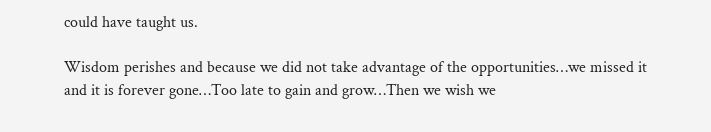could have taught us.

Wisdom perishes and because we did not take advantage of the opportunities…we missed it and it is forever gone…Too late to gain and grow…Then we wish we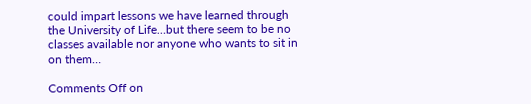could impart lessons we have learned through the University of Life…but there seem to be no classes available nor anyone who wants to sit in on them…

Comments Off on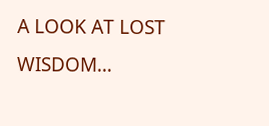A LOOK AT LOST WISDOM…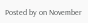Posted by on November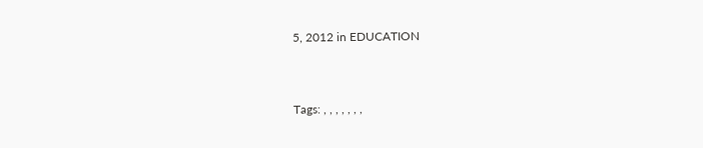5, 2012 in EDUCATION


Tags: , , , , , , ,